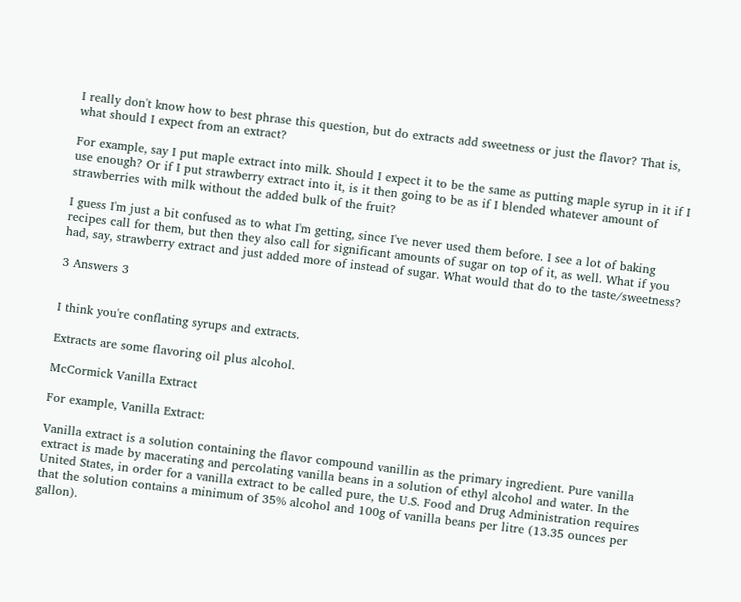I really don't know how to best phrase this question, but do extracts add sweetness or just the flavor? That is, what should I expect from an extract?

For example, say I put maple extract into milk. Should I expect it to be the same as putting maple syrup in it if I use enough? Or if I put strawberry extract into it, is it then going to be as if I blended whatever amount of strawberries with milk without the added bulk of the fruit?

I guess I'm just a bit confused as to what I'm getting, since I've never used them before. I see a lot of baking recipes call for them, but then they also call for significant amounts of sugar on top of it, as well. What if you had, say, strawberry extract and just added more of instead of sugar. What would that do to the taste/sweetness?

3 Answers 3


I think you're conflating syrups and extracts.

Extracts are some flavoring oil plus alcohol.

McCormick Vanilla Extract

For example, Vanilla Extract:

Vanilla extract is a solution containing the flavor compound vanillin as the primary ingredient. Pure vanilla extract is made by macerating and percolating vanilla beans in a solution of ethyl alcohol and water. In the United States, in order for a vanilla extract to be called pure, the U.S. Food and Drug Administration requires that the solution contains a minimum of 35% alcohol and 100g of vanilla beans per litre (13.35 ounces per gallon).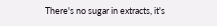There's no sugar in extracts, it's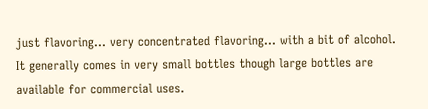just flavoring... very concentrated flavoring... with a bit of alcohol. It generally comes in very small bottles though large bottles are available for commercial uses.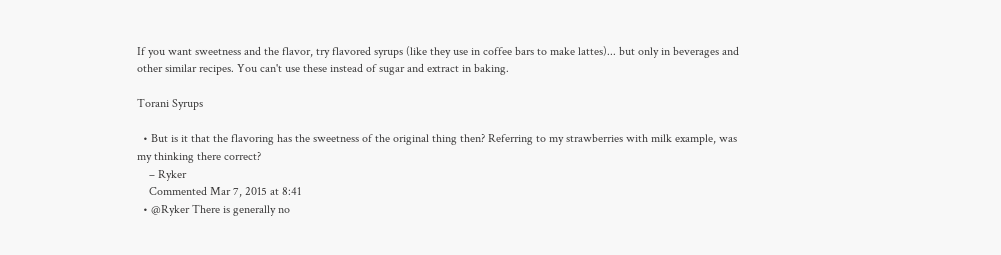If you want sweetness and the flavor, try flavored syrups (like they use in coffee bars to make lattes)... but only in beverages and other similar recipes. You can't use these instead of sugar and extract in baking.

Torani Syrups

  • But is it that the flavoring has the sweetness of the original thing then? Referring to my strawberries with milk example, was my thinking there correct?
    – Ryker
    Commented Mar 7, 2015 at 8:41
  • @Ryker There is generally no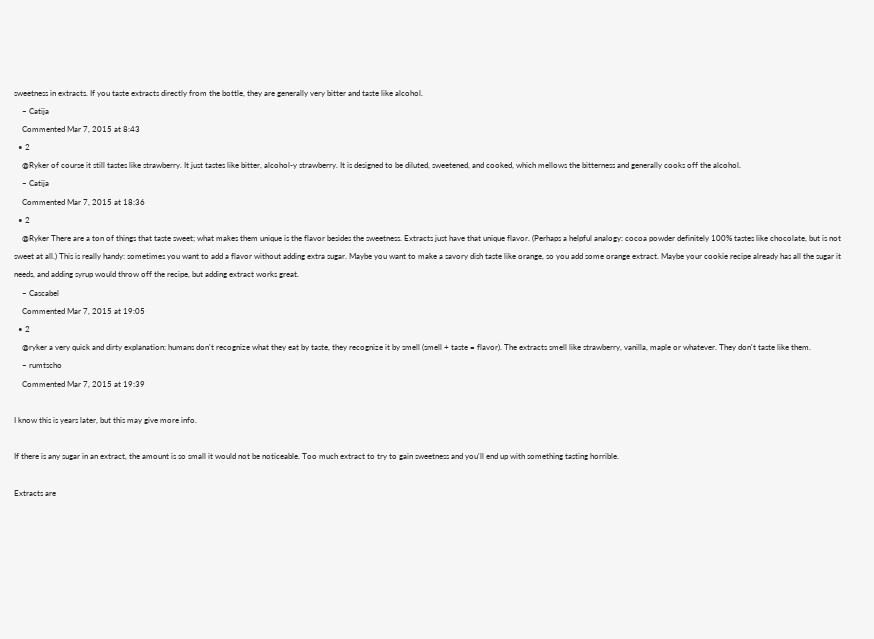sweetness in extracts. If you taste extracts directly from the bottle, they are generally very bitter and taste like alcohol.
    – Catija
    Commented Mar 7, 2015 at 8:43
  • 2
    @Ryker of course it still tastes like strawberry. It just tastes like bitter, alcohol-y strawberry. It is designed to be diluted, sweetened, and cooked, which mellows the bitterness and generally cooks off the alcohol.
    – Catija
    Commented Mar 7, 2015 at 18:36
  • 2
    @Ryker There are a ton of things that taste sweet; what makes them unique is the flavor besides the sweetness. Extracts just have that unique flavor. (Perhaps a helpful analogy: cocoa powder definitely 100% tastes like chocolate, but is not sweet at all.) This is really handy: sometimes you want to add a flavor without adding extra sugar. Maybe you want to make a savory dish taste like orange, so you add some orange extract. Maybe your cookie recipe already has all the sugar it needs, and adding syrup would throw off the recipe, but adding extract works great.
    – Cascabel
    Commented Mar 7, 2015 at 19:05
  • 2
    @ryker a very quick and dirty explanation: humans don't recognize what they eat by taste, they recognize it by smell (smell + taste = flavor). The extracts smell like strawberry, vanilla, maple or whatever. They don't taste like them.
    – rumtscho
    Commented Mar 7, 2015 at 19:39

I know this is years later, but this may give more info.

If there is any sugar in an extract, the amount is so small it would not be noticeable. Too much extract to try to gain sweetness and you'll end up with something tasting horrible.

Extracts are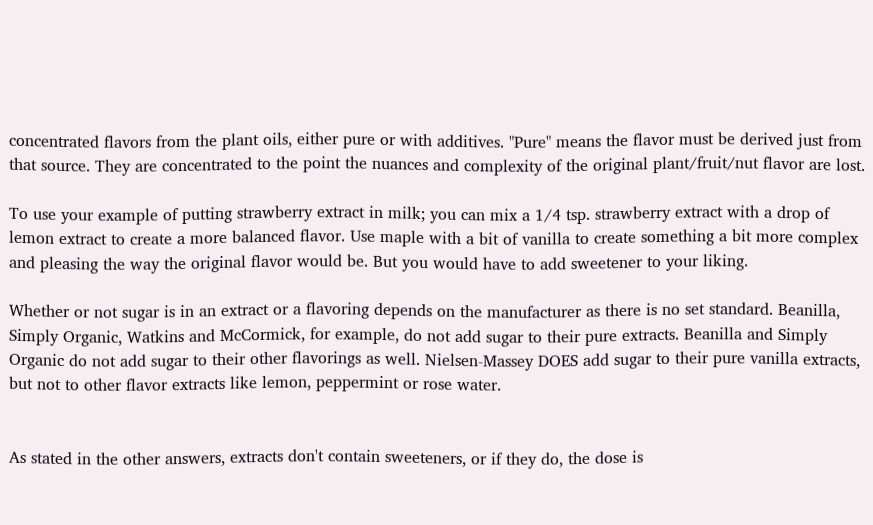concentrated flavors from the plant oils, either pure or with additives. "Pure" means the flavor must be derived just from that source. They are concentrated to the point the nuances and complexity of the original plant/fruit/nut flavor are lost.

To use your example of putting strawberry extract in milk; you can mix a 1/4 tsp. strawberry extract with a drop of lemon extract to create a more balanced flavor. Use maple with a bit of vanilla to create something a bit more complex and pleasing the way the original flavor would be. But you would have to add sweetener to your liking.

Whether or not sugar is in an extract or a flavoring depends on the manufacturer as there is no set standard. Beanilla, Simply Organic, Watkins and McCormick, for example, do not add sugar to their pure extracts. Beanilla and Simply Organic do not add sugar to their other flavorings as well. Nielsen-Massey DOES add sugar to their pure vanilla extracts, but not to other flavor extracts like lemon, peppermint or rose water.


As stated in the other answers, extracts don't contain sweeteners, or if they do, the dose is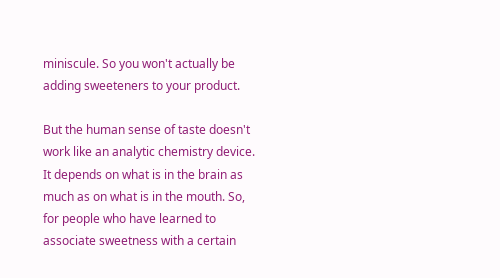miniscule. So you won't actually be adding sweeteners to your product.

But the human sense of taste doesn't work like an analytic chemistry device. It depends on what is in the brain as much as on what is in the mouth. So, for people who have learned to associate sweetness with a certain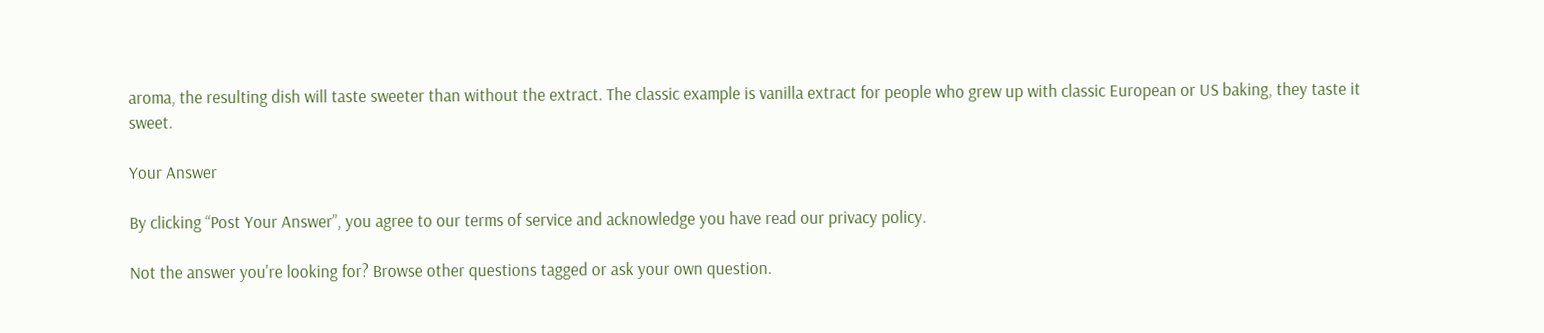aroma, the resulting dish will taste sweeter than without the extract. The classic example is vanilla extract for people who grew up with classic European or US baking, they taste it sweet.

Your Answer

By clicking “Post Your Answer”, you agree to our terms of service and acknowledge you have read our privacy policy.

Not the answer you're looking for? Browse other questions tagged or ask your own question.